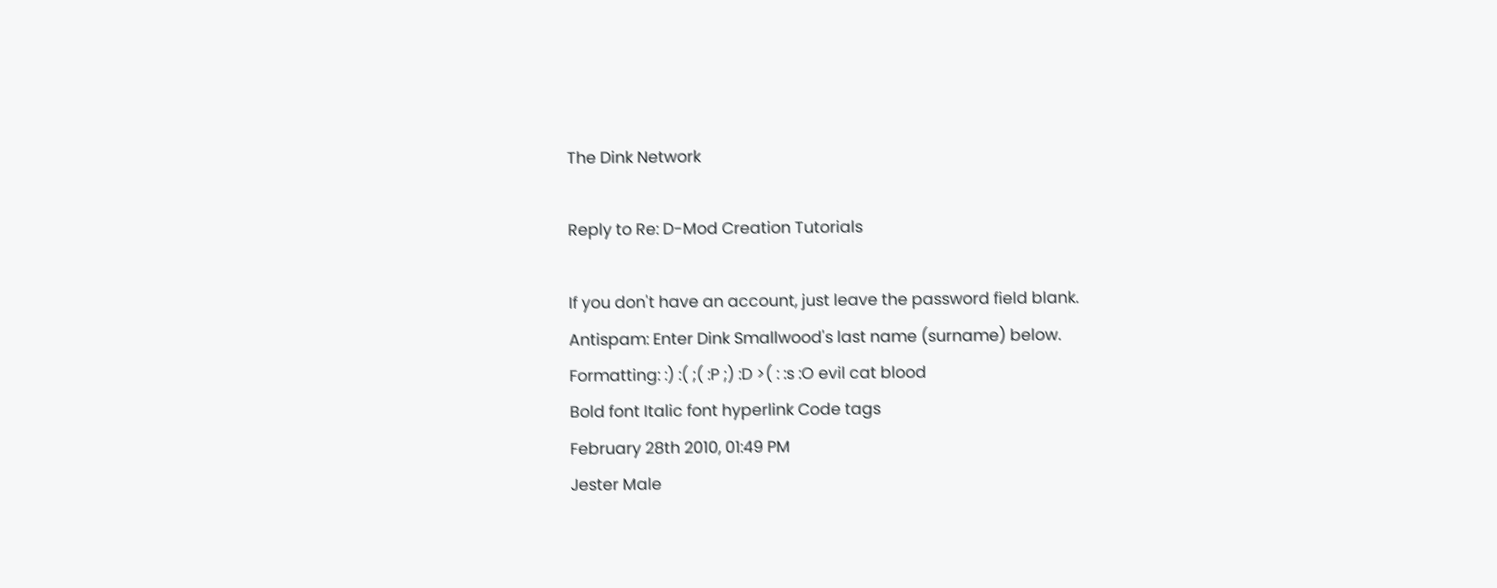The Dink Network

Reply to Re: D-Mod Creation Tutorials

If you don't have an account, just leave the password field blank.
Antispam: Enter Dink Smallwood's last name (surname) below.
Formatting: :) :( ;( :P ;) :D >( : :s :O evil cat blood
Bold font Italic font hyperlink Code tags
February 28th 2010, 01:49 PM
Jester Male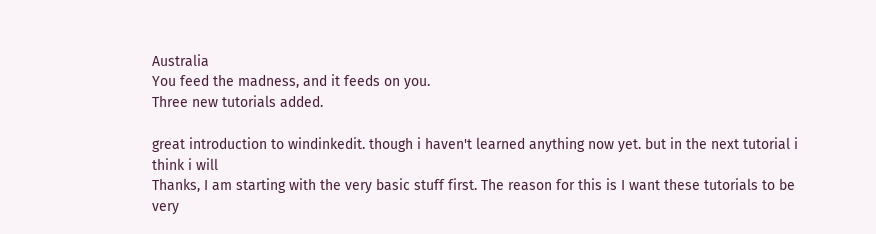Australia
You feed the madness, and it feeds on you.
Three new tutorials added.

great introduction to windinkedit. though i haven't learned anything now yet. but in the next tutorial i think i will
Thanks, I am starting with the very basic stuff first. The reason for this is I want these tutorials to be very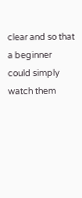clear and so that a beginner could simply watch them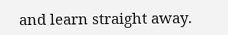and learn straight away.